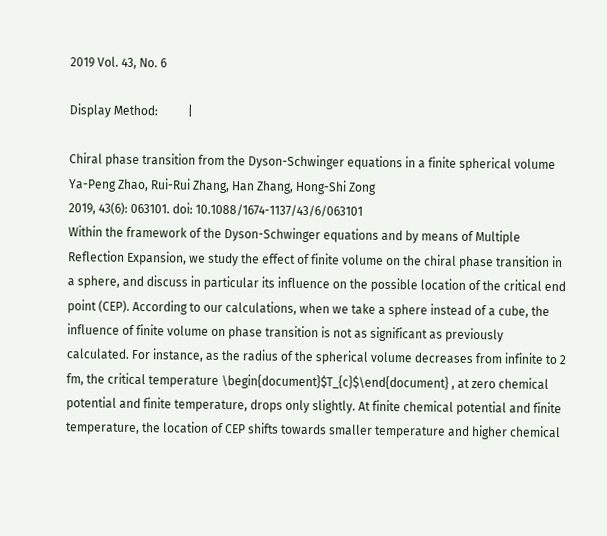2019 Vol. 43, No. 6

Display Method:          |

Chiral phase transition from the Dyson-Schwinger equations in a finite spherical volume
Ya-Peng Zhao, Rui-Rui Zhang, Han Zhang, Hong-Shi Zong
2019, 43(6): 063101. doi: 10.1088/1674-1137/43/6/063101
Within the framework of the Dyson-Schwinger equations and by means of Multiple Reflection Expansion, we study the effect of finite volume on the chiral phase transition in a sphere, and discuss in particular its influence on the possible location of the critical end point (CEP). According to our calculations, when we take a sphere instead of a cube, the influence of finite volume on phase transition is not as significant as previously calculated. For instance, as the radius of the spherical volume decreases from infinite to 2 fm, the critical temperature \begin{document}$T_{c}$\end{document} , at zero chemical potential and finite temperature, drops only slightly. At finite chemical potential and finite temperature, the location of CEP shifts towards smaller temperature and higher chemical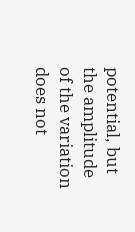potential, but the amplitude of the variation does not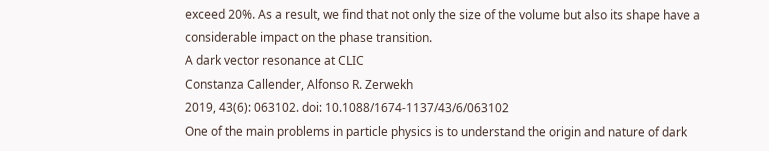exceed 20%. As a result, we find that not only the size of the volume but also its shape have a considerable impact on the phase transition.
A dark vector resonance at CLIC
Constanza Callender, Alfonso R. Zerwekh
2019, 43(6): 063102. doi: 10.1088/1674-1137/43/6/063102
One of the main problems in particle physics is to understand the origin and nature of dark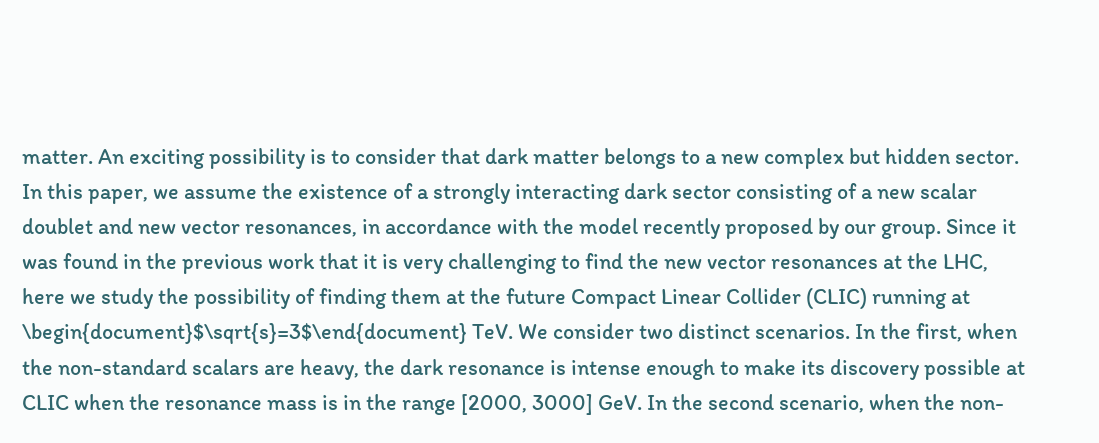matter. An exciting possibility is to consider that dark matter belongs to a new complex but hidden sector. In this paper, we assume the existence of a strongly interacting dark sector consisting of a new scalar doublet and new vector resonances, in accordance with the model recently proposed by our group. Since it was found in the previous work that it is very challenging to find the new vector resonances at the LHC, here we study the possibility of finding them at the future Compact Linear Collider (CLIC) running at \begin{document}$\sqrt{s}=3$\end{document} TeV. We consider two distinct scenarios. In the first, when the non-standard scalars are heavy, the dark resonance is intense enough to make its discovery possible at CLIC when the resonance mass is in the range [2000, 3000] GeV. In the second scenario, when the non-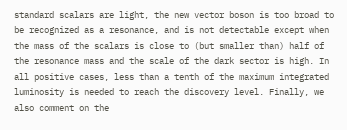standard scalars are light, the new vector boson is too broad to be recognized as a resonance, and is not detectable except when the mass of the scalars is close to (but smaller than) half of the resonance mass and the scale of the dark sector is high. In all positive cases, less than a tenth of the maximum integrated luminosity is needed to reach the discovery level. Finally, we also comment on the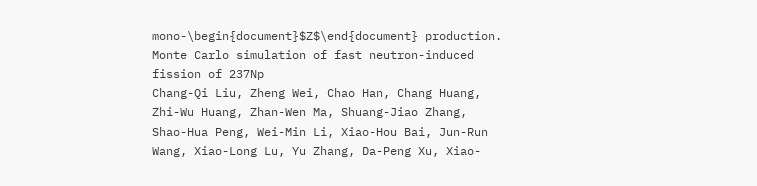mono-\begin{document}$Z$\end{document} production.
Monte Carlo simulation of fast neutron-induced fission of 237Np
Chang-Qi Liu, Zheng Wei, Chao Han, Chang Huang, Zhi-Wu Huang, Zhan-Wen Ma, Shuang-Jiao Zhang, Shao-Hua Peng, Wei-Min Li, Xiao-Hou Bai, Jun-Run Wang, Xiao-Long Lu, Yu Zhang, Da-Peng Xu, Xiao-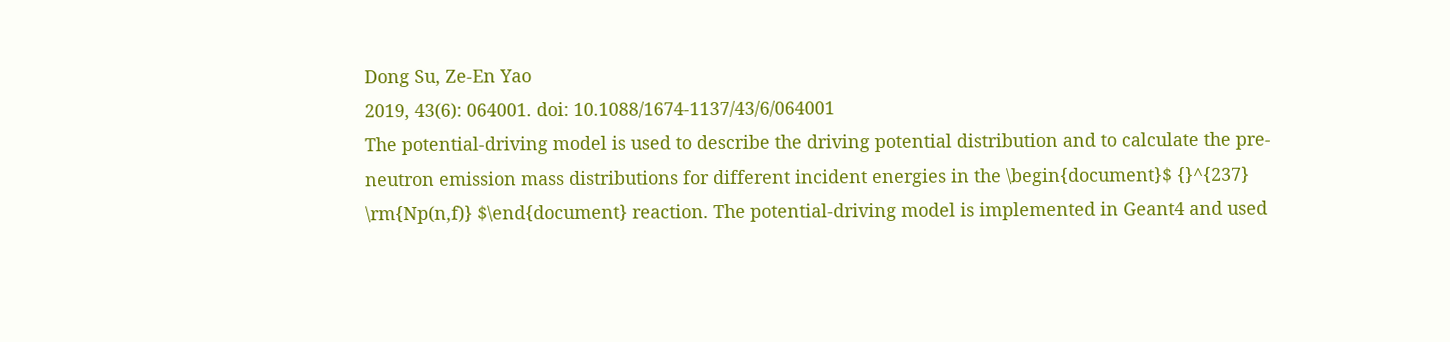Dong Su, Ze-En Yao
2019, 43(6): 064001. doi: 10.1088/1674-1137/43/6/064001
The potential-driving model is used to describe the driving potential distribution and to calculate the pre-neutron emission mass distributions for different incident energies in the \begin{document}$ {}^{237} \rm{Np(n,f)} $\end{document} reaction. The potential-driving model is implemented in Geant4 and used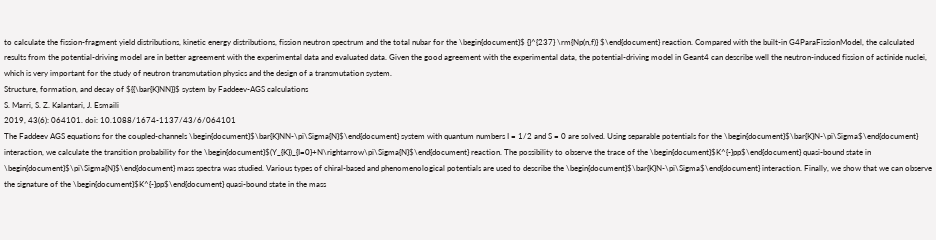to calculate the fission-fragment yield distributions, kinetic energy distributions, fission neutron spectrum and the total nubar for the \begin{document}$ {}^{237} \rm{Np(n,f)} $\end{document} reaction. Compared with the built-in G4ParaFissionModel, the calculated results from the potential-driving model are in better agreement with the experimental data and evaluated data. Given the good agreement with the experimental data, the potential-driving model in Geant4 can describe well the neutron-induced fission of actinide nuclei, which is very important for the study of neutron transmutation physics and the design of a transmutation system.
Structure, formation, and decay of ${{\bar{K}NN}}$ system by Faddeev-AGS calculations
S. Marri, S. Z. Kalantari, J. Esmaili
2019, 43(6): 064101. doi: 10.1088/1674-1137/43/6/064101
The Faddeev AGS equations for the coupled-channels \begin{document}$\bar{K}NN-\pi\Sigma{N}$\end{document} system with quantum numbers I = 1/2 and S = 0 are solved. Using separable potentials for the \begin{document}$\bar{K}N-\pi\Sigma$\end{document} interaction, we calculate the transition probability for the \begin{document}$(Y_{K})_{I=0}+N\rightarrow\pi\Sigma{N}$\end{document} reaction. The possibility to observe the trace of the \begin{document}$K^{-}pp$\end{document} quasi-bound state in \begin{document}$\pi\Sigma{N}$\end{document} mass spectra was studied. Various types of chiral-based and phenomenological potentials are used to describe the \begin{document}$\bar{K}N-\pi\Sigma$\end{document} interaction. Finally, we show that we can observe the signature of the \begin{document}$K^{-}pp$\end{document} quasi-bound state in the mass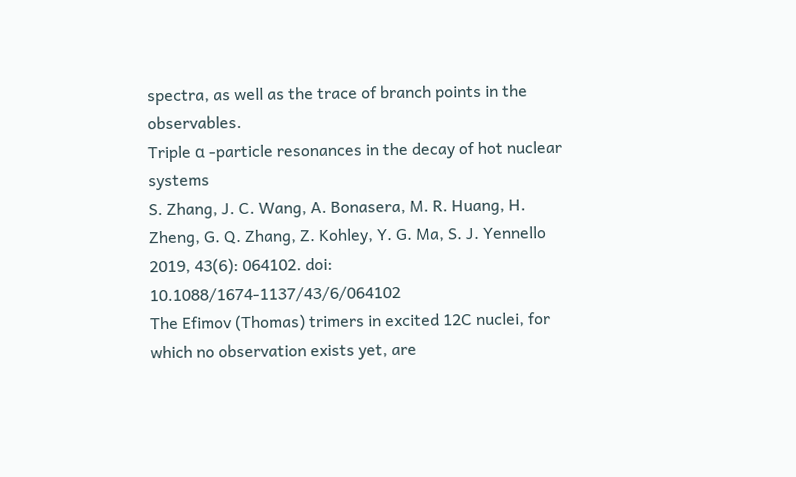spectra, as well as the trace of branch points in the observables.
Triple α -particle resonances in the decay of hot nuclear systems
S. Zhang, J. C. Wang, A. Bonasera, M. R. Huang, H. Zheng, G. Q. Zhang, Z. Kohley, Y. G. Ma, S. J. Yennello
2019, 43(6): 064102. doi: 10.1088/1674-1137/43/6/064102
The Efimov (Thomas) trimers in excited 12C nuclei, for which no observation exists yet, are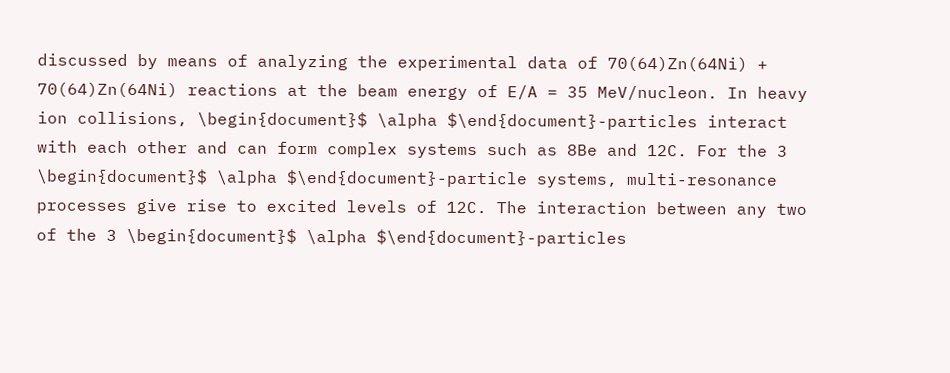discussed by means of analyzing the experimental data of 70(64)Zn(64Ni) + 70(64)Zn(64Ni) reactions at the beam energy of E/A = 35 MeV/nucleon. In heavy ion collisions, \begin{document}$ \alpha $\end{document}-particles interact with each other and can form complex systems such as 8Be and 12C. For the 3 \begin{document}$ \alpha $\end{document}-particle systems, multi-resonance processes give rise to excited levels of 12C. The interaction between any two of the 3 \begin{document}$ \alpha $\end{document}-particles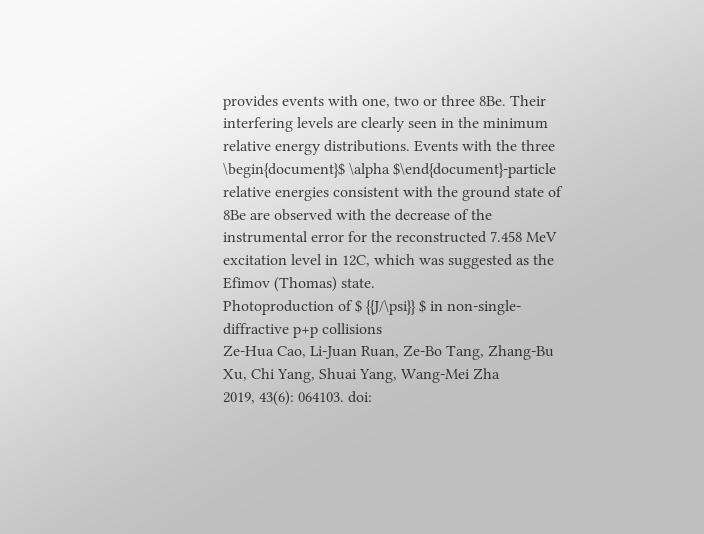provides events with one, two or three 8Be. Their interfering levels are clearly seen in the minimum relative energy distributions. Events with the three \begin{document}$ \alpha $\end{document}-particle relative energies consistent with the ground state of 8Be are observed with the decrease of the instrumental error for the reconstructed 7.458 MeV excitation level in 12C, which was suggested as the Efimov (Thomas) state.
Photoproduction of $ {{J/\psi}} $ in non-single-diffractive p+p collisions
Ze-Hua Cao, Li-Juan Ruan, Ze-Bo Tang, Zhang-Bu Xu, Chi Yang, Shuai Yang, Wang-Mei Zha
2019, 43(6): 064103. doi: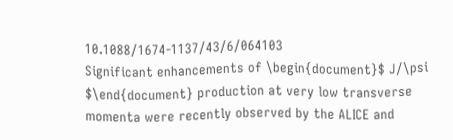10.1088/1674-1137/43/6/064103
Significant enhancements of \begin{document}$ J/\psi $\end{document} production at very low transverse momenta were recently observed by the ALICE and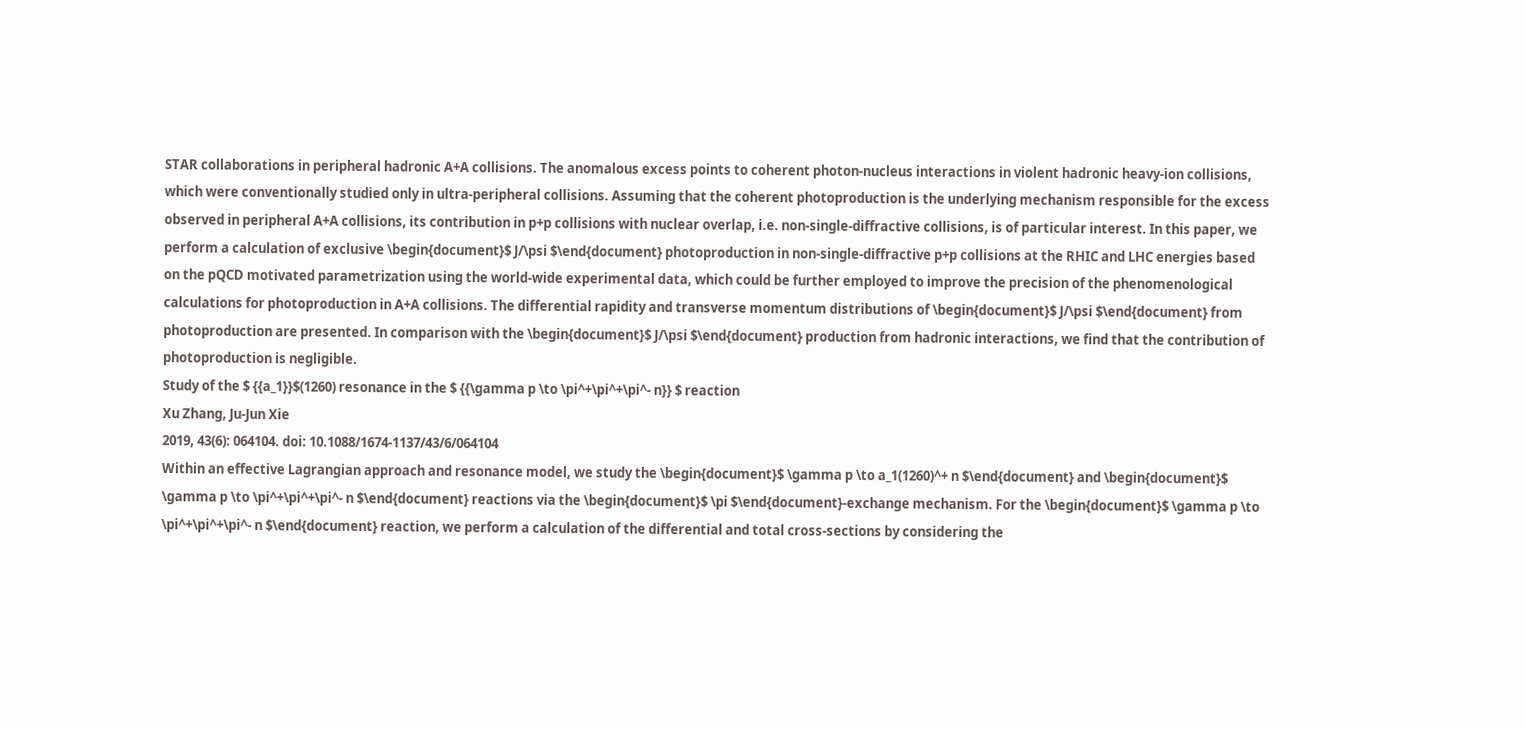STAR collaborations in peripheral hadronic A+A collisions. The anomalous excess points to coherent photon-nucleus interactions in violent hadronic heavy-ion collisions, which were conventionally studied only in ultra-peripheral collisions. Assuming that the coherent photoproduction is the underlying mechanism responsible for the excess observed in peripheral A+A collisions, its contribution in p+p collisions with nuclear overlap, i.e. non-single-diffractive collisions, is of particular interest. In this paper, we perform a calculation of exclusive \begin{document}$ J/\psi $\end{document} photoproduction in non-single-diffractive p+p collisions at the RHIC and LHC energies based on the pQCD motivated parametrization using the world-wide experimental data, which could be further employed to improve the precision of the phenomenological calculations for photoproduction in A+A collisions. The differential rapidity and transverse momentum distributions of \begin{document}$ J/\psi $\end{document} from photoproduction are presented. In comparison with the \begin{document}$ J/\psi $\end{document} production from hadronic interactions, we find that the contribution of photoproduction is negligible.
Study of the $ {{a_1}}$(1260) resonance in the $ {{\gamma p \to \pi^+\pi^+\pi^- n}} $ reaction
Xu Zhang, Ju-Jun Xie
2019, 43(6): 064104. doi: 10.1088/1674-1137/43/6/064104
Within an effective Lagrangian approach and resonance model, we study the \begin{document}$ \gamma p \to a_1(1260)^+ n $\end{document} and \begin{document}$ \gamma p \to \pi^+\pi^+\pi^- n $\end{document} reactions via the \begin{document}$ \pi $\end{document}-exchange mechanism. For the \begin{document}$ \gamma p \to \pi^+\pi^+\pi^- n $\end{document} reaction, we perform a calculation of the differential and total cross-sections by considering the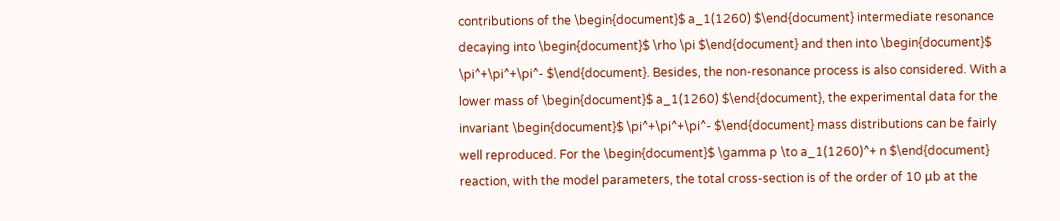contributions of the \begin{document}$ a_1(1260) $\end{document} intermediate resonance decaying into \begin{document}$ \rho \pi $\end{document} and then into \begin{document}$ \pi^+\pi^+\pi^- $\end{document}. Besides, the non-resonance process is also considered. With a lower mass of \begin{document}$ a_1(1260) $\end{document}, the experimental data for the invariant \begin{document}$ \pi^+\pi^+\pi^- $\end{document} mass distributions can be fairly well reproduced. For the \begin{document}$ \gamma p \to a_1(1260)^+ n $\end{document} reaction, with the model parameters, the total cross-section is of the order of 10 μb at the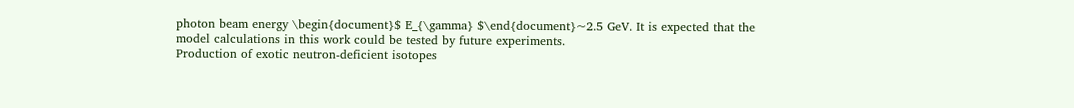photon beam energy \begin{document}$ E_{\gamma} $\end{document}~2.5 GeV. It is expected that the model calculations in this work could be tested by future experiments.
Production of exotic neutron-deficient isotopes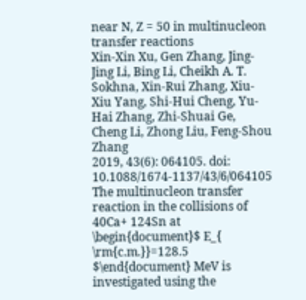near N, Z = 50 in multinucleon transfer reactions
Xin-Xin Xu, Gen Zhang, Jing-Jing Li, Bing Li, Cheikh A. T. Sokhna, Xin-Rui Zhang, Xiu-Xiu Yang, Shi-Hui Cheng, Yu-Hai Zhang, Zhi-Shuai Ge, Cheng Li, Zhong Liu, Feng-Shou Zhang
2019, 43(6): 064105. doi: 10.1088/1674-1137/43/6/064105
The multinucleon transfer reaction in the collisions of 40Ca+ 124Sn at \begin{document}$ E_{ \rm{c.m.}}=128.5 $\end{document} MeV is investigated using the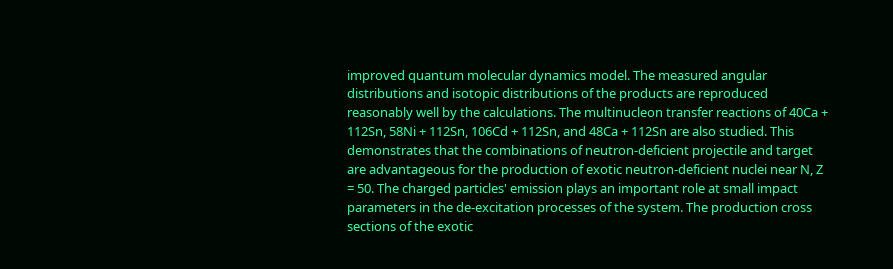improved quantum molecular dynamics model. The measured angular distributions and isotopic distributions of the products are reproduced reasonably well by the calculations. The multinucleon transfer reactions of 40Ca + 112Sn, 58Ni + 112Sn, 106Cd + 112Sn, and 48Ca + 112Sn are also studied. This demonstrates that the combinations of neutron-deficient projectile and target are advantageous for the production of exotic neutron-deficient nuclei near N, Z = 50. The charged particles' emission plays an important role at small impact parameters in the de-excitation processes of the system. The production cross sections of the exotic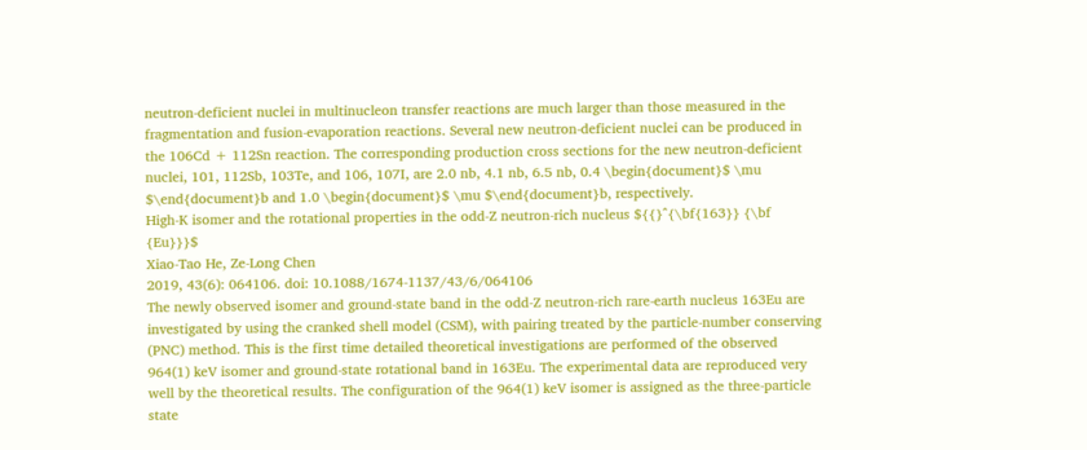neutron-deficient nuclei in multinucleon transfer reactions are much larger than those measured in the fragmentation and fusion-evaporation reactions. Several new neutron-deficient nuclei can be produced in the 106Cd + 112Sn reaction. The corresponding production cross sections for the new neutron-deficient nuclei, 101, 112Sb, 103Te, and 106, 107I, are 2.0 nb, 4.1 nb, 6.5 nb, 0.4 \begin{document}$ \mu $\end{document}b and 1.0 \begin{document}$ \mu $\end{document}b, respectively.
High-K isomer and the rotational properties in the odd-Z neutron-rich nucleus ${{}^{\bf{163}} {\bf {Eu}}}$
Xiao-Tao He, Ze-Long Chen
2019, 43(6): 064106. doi: 10.1088/1674-1137/43/6/064106
The newly observed isomer and ground-state band in the odd-Z neutron-rich rare-earth nucleus 163Eu are investigated by using the cranked shell model (CSM), with pairing treated by the particle-number conserving (PNC) method. This is the first time detailed theoretical investigations are performed of the observed 964(1) keV isomer and ground-state rotational band in 163Eu. The experimental data are reproduced very well by the theoretical results. The configuration of the 964(1) keV isomer is assigned as the three-particle state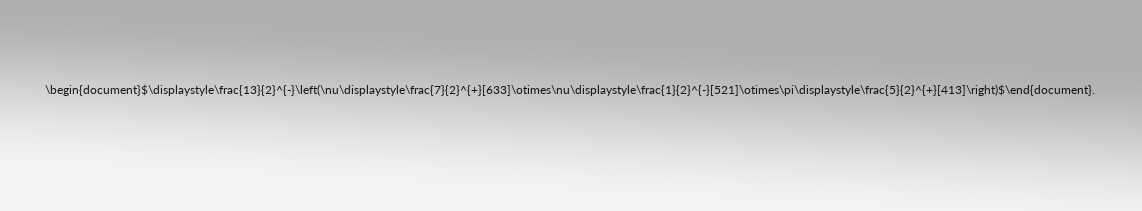\begin{document}$\displaystyle\frac{13}{2}^{-}\left(\nu\displaystyle\frac{7}{2}^{+}[633]\otimes\nu\displaystyle\frac{1}{2}^{-}[521]\otimes\pi\displaystyle\frac{5}{2}^{+}[413]\right)$\end{document}.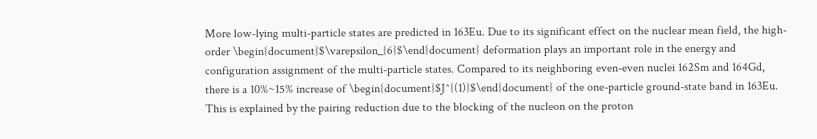More low-lying multi-particle states are predicted in 163Eu. Due to its significant effect on the nuclear mean field, the high-order \begin{document}$\varepsilon_{6}$\end{document} deformation plays an important role in the energy and configuration assignment of the multi-particle states. Compared to its neighboring even-even nuclei 162Sm and 164Gd, there is a 10%~15% increase of \begin{document}$J^{(1)}$\end{document} of the one-particle ground-state band in 163Eu. This is explained by the pairing reduction due to the blocking of the nucleon on the proton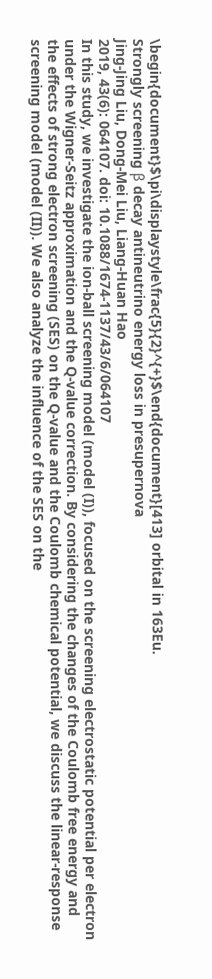\begin{document}$\pi\displaystyle\frac{5}{2}^{+}$\end{document}[413] orbital in 163Eu.
Strongly screening β decay antineutrino energy loss in presupernova
Jing-Jing Liu, Dong-Mei Liu, Liang-Huan Hao
2019, 43(6): 064107. doi: 10.1088/1674-1137/43/6/064107
In this study, we investigate the ion-ball screening model (model (I)), focused on the screening electrostatic potential per electron under the Wigner-Seitz approximation and the Q-value correction. By considering the changes of the Coulomb free energy and the effects of strong electron screening (SES) on the Q-value and the Coulomb chemical potential, we discuss the linear-response screening model (model (II)). We also analyze the influence of the SES on the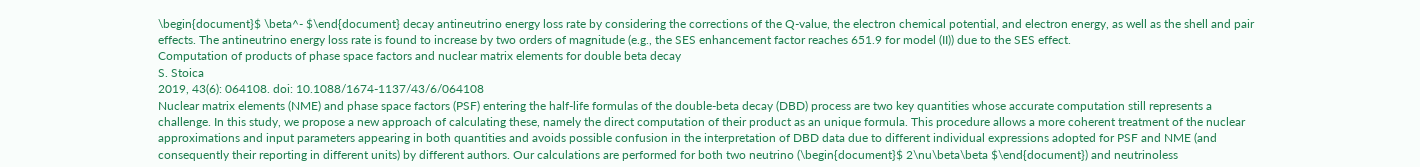\begin{document}$ \beta^- $\end{document} decay antineutrino energy loss rate by considering the corrections of the Q-value, the electron chemical potential, and electron energy, as well as the shell and pair effects. The antineutrino energy loss rate is found to increase by two orders of magnitude (e.g., the SES enhancement factor reaches 651.9 for model (II)) due to the SES effect.
Computation of products of phase space factors and nuclear matrix elements for double beta decay
S. Stoica
2019, 43(6): 064108. doi: 10.1088/1674-1137/43/6/064108
Nuclear matrix elements (NME) and phase space factors (PSF) entering the half-life formulas of the double-beta decay (DBD) process are two key quantities whose accurate computation still represents a challenge. In this study, we propose a new approach of calculating these, namely the direct computation of their product as an unique formula. This procedure allows a more coherent treatment of the nuclear approximations and input parameters appearing in both quantities and avoids possible confusion in the interpretation of DBD data due to different individual expressions adopted for PSF and NME (and consequently their reporting in different units) by different authors. Our calculations are performed for both two neutrino (\begin{document}$ 2\nu\beta\beta $\end{document}) and neutrinoless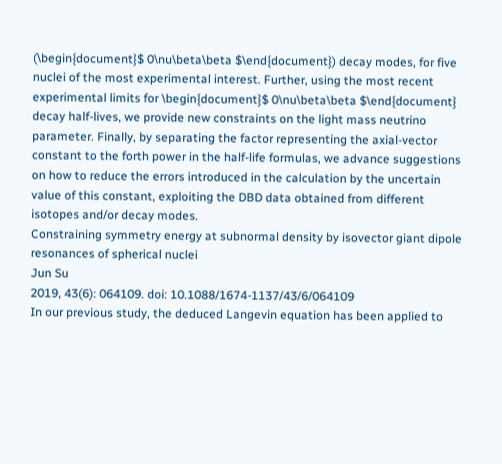(\begin{document}$ 0\nu\beta\beta $\end{document}) decay modes, for five nuclei of the most experimental interest. Further, using the most recent experimental limits for \begin{document}$ 0\nu\beta\beta $\end{document} decay half-lives, we provide new constraints on the light mass neutrino parameter. Finally, by separating the factor representing the axial-vector constant to the forth power in the half-life formulas, we advance suggestions on how to reduce the errors introduced in the calculation by the uncertain value of this constant, exploiting the DBD data obtained from different isotopes and/or decay modes.
Constraining symmetry energy at subnormal density by isovector giant dipole resonances of spherical nuclei
Jun Su
2019, 43(6): 064109. doi: 10.1088/1674-1137/43/6/064109
In our previous study, the deduced Langevin equation has been applied to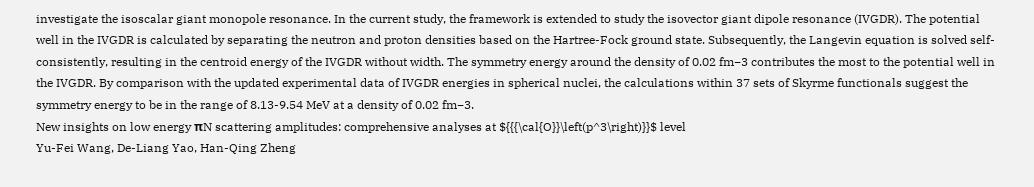investigate the isoscalar giant monopole resonance. In the current study, the framework is extended to study the isovector giant dipole resonance (IVGDR). The potential well in the IVGDR is calculated by separating the neutron and proton densities based on the Hartree-Fock ground state. Subsequently, the Langevin equation is solved self-consistently, resulting in the centroid energy of the IVGDR without width. The symmetry energy around the density of 0.02 fm−3 contributes the most to the potential well in the IVGDR. By comparison with the updated experimental data of IVGDR energies in spherical nuclei, the calculations within 37 sets of Skyrme functionals suggest the symmetry energy to be in the range of 8.13-9.54 MeV at a density of 0.02 fm−3.
New insights on low energy πN scattering amplitudes: comprehensive analyses at ${{{\cal{O}}\left(p^3\right)}}$ level
Yu-Fei Wang, De-Liang Yao, Han-Qing Zheng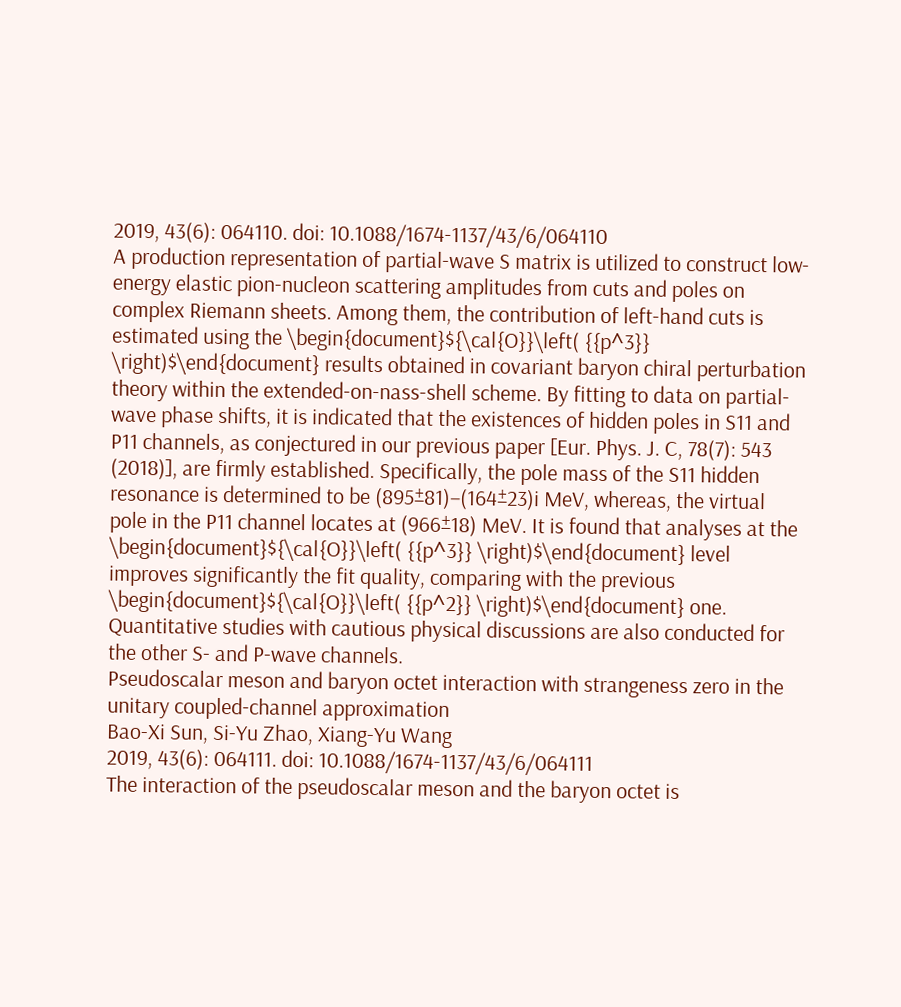2019, 43(6): 064110. doi: 10.1088/1674-1137/43/6/064110
A production representation of partial-wave S matrix is utilized to construct low-energy elastic pion-nucleon scattering amplitudes from cuts and poles on complex Riemann sheets. Among them, the contribution of left-hand cuts is estimated using the \begin{document}${\cal{O}}\left( {{p^3}} \right)$\end{document} results obtained in covariant baryon chiral perturbation theory within the extended-on-nass-shell scheme. By fitting to data on partial-wave phase shifts, it is indicated that the existences of hidden poles in S11 and P11 channels, as conjectured in our previous paper [Eur. Phys. J. C, 78(7): 543 (2018)], are firmly established. Specifically, the pole mass of the S11 hidden resonance is determined to be (895±81)−(164±23)i MeV, whereas, the virtual pole in the P11 channel locates at (966±18) MeV. It is found that analyses at the \begin{document}${\cal{O}}\left( {{p^3}} \right)$\end{document} level improves significantly the fit quality, comparing with the previous \begin{document}${\cal{O}}\left( {{p^2}} \right)$\end{document} one. Quantitative studies with cautious physical discussions are also conducted for the other S- and P-wave channels.
Pseudoscalar meson and baryon octet interaction with strangeness zero in the unitary coupled-channel approximation
Bao-Xi Sun, Si-Yu Zhao, Xiang-Yu Wang
2019, 43(6): 064111. doi: 10.1088/1674-1137/43/6/064111
The interaction of the pseudoscalar meson and the baryon octet is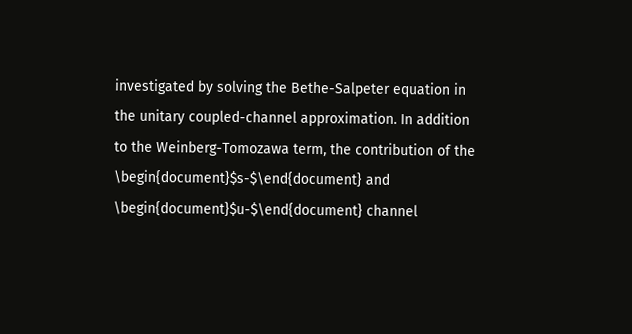investigated by solving the Bethe-Salpeter equation in the unitary coupled-channel approximation. In addition to the Weinberg-Tomozawa term, the contribution of the \begin{document}$s-$\end{document} and \begin{document}$u-$\end{document} channel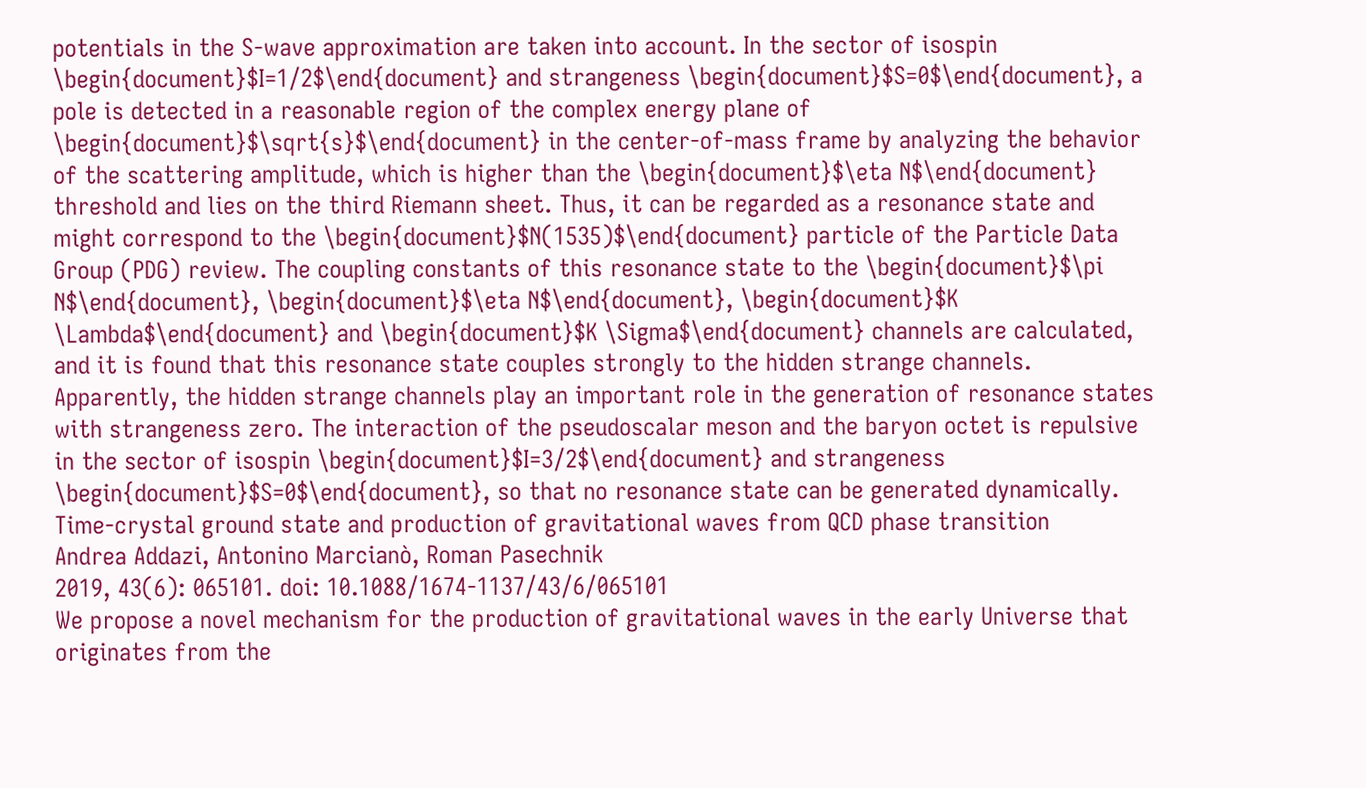potentials in the S-wave approximation are taken into account. In the sector of isospin \begin{document}$I=1/2$\end{document} and strangeness \begin{document}$S=0$\end{document}, a pole is detected in a reasonable region of the complex energy plane of \begin{document}$\sqrt{s}$\end{document} in the center-of-mass frame by analyzing the behavior of the scattering amplitude, which is higher than the \begin{document}$\eta N$\end{document} threshold and lies on the third Riemann sheet. Thus, it can be regarded as a resonance state and might correspond to the \begin{document}$N(1535)$\end{document} particle of the Particle Data Group (PDG) review. The coupling constants of this resonance state to the \begin{document}$\pi N$\end{document}, \begin{document}$\eta N$\end{document}, \begin{document}$K \Lambda$\end{document} and \begin{document}$K \Sigma$\end{document} channels are calculated, and it is found that this resonance state couples strongly to the hidden strange channels. Apparently, the hidden strange channels play an important role in the generation of resonance states with strangeness zero. The interaction of the pseudoscalar meson and the baryon octet is repulsive in the sector of isospin \begin{document}$I=3/2$\end{document} and strangeness \begin{document}$S=0$\end{document}, so that no resonance state can be generated dynamically.
Time-crystal ground state and production of gravitational waves from QCD phase transition
Andrea Addazi, Antonino Marcianò, Roman Pasechnik
2019, 43(6): 065101. doi: 10.1088/1674-1137/43/6/065101
We propose a novel mechanism for the production of gravitational waves in the early Universe that originates from the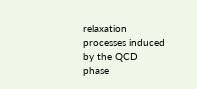relaxation processes induced by the QCD phase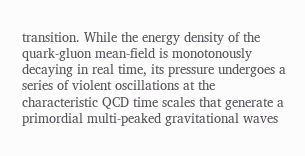transition. While the energy density of the quark-gluon mean-field is monotonously decaying in real time, its pressure undergoes a series of violent oscillations at the characteristic QCD time scales that generate a primordial multi-peaked gravitational waves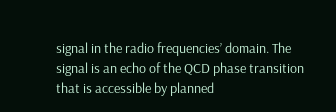signal in the radio frequencies’ domain. The signal is an echo of the QCD phase transition that is accessible by planned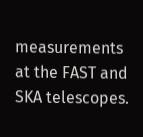measurements at the FAST and SKA telescopes.